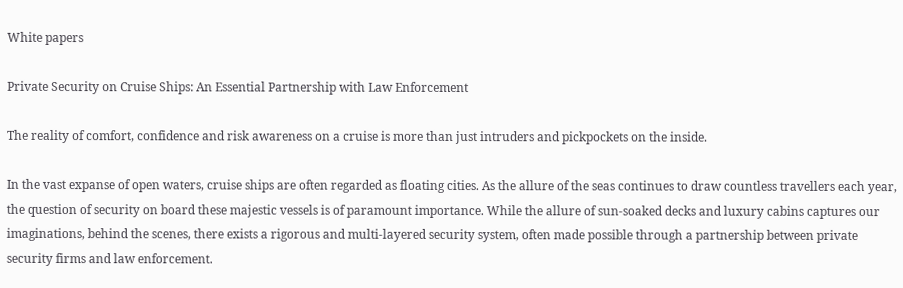White papers

Private Security on Cruise Ships: An Essential Partnership with Law Enforcement

The reality of comfort, confidence and risk awareness on a cruise is more than just intruders and pickpockets on the inside.

In the vast expanse of open waters, cruise ships are often regarded as floating cities. As the allure of the seas continues to draw countless travellers each year, the question of security on board these majestic vessels is of paramount importance. While the allure of sun-soaked decks and luxury cabins captures our imaginations, behind the scenes, there exists a rigorous and multi-layered security system, often made possible through a partnership between private security firms and law enforcement.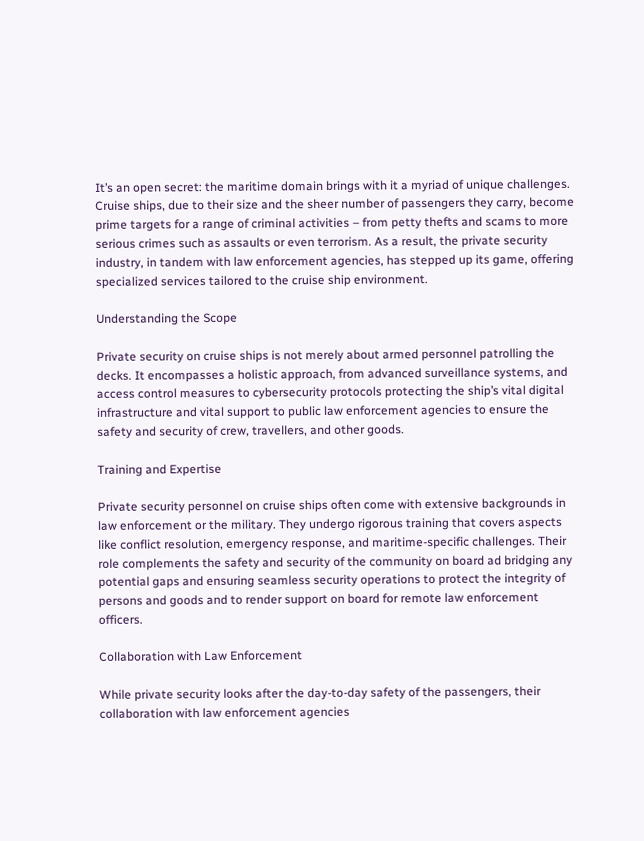It’s an open secret: the maritime domain brings with it a myriad of unique challenges. Cruise ships, due to their size and the sheer number of passengers they carry, become prime targets for a range of criminal activities – from petty thefts and scams to more serious crimes such as assaults or even terrorism. As a result, the private security industry, in tandem with law enforcement agencies, has stepped up its game, offering specialized services tailored to the cruise ship environment.

Understanding the Scope

Private security on cruise ships is not merely about armed personnel patrolling the decks. It encompasses a holistic approach, from advanced surveillance systems, and access control measures to cybersecurity protocols protecting the ship’s vital digital infrastructure and vital support to public law enforcement agencies to ensure the safety and security of crew, travellers, and other goods.

Training and Expertise

Private security personnel on cruise ships often come with extensive backgrounds in law enforcement or the military. They undergo rigorous training that covers aspects like conflict resolution, emergency response, and maritime-specific challenges. Their role complements the safety and security of the community on board ad bridging any potential gaps and ensuring seamless security operations to protect the integrity of persons and goods and to render support on board for remote law enforcement officers.

Collaboration with Law Enforcement

While private security looks after the day-to-day safety of the passengers, their collaboration with law enforcement agencies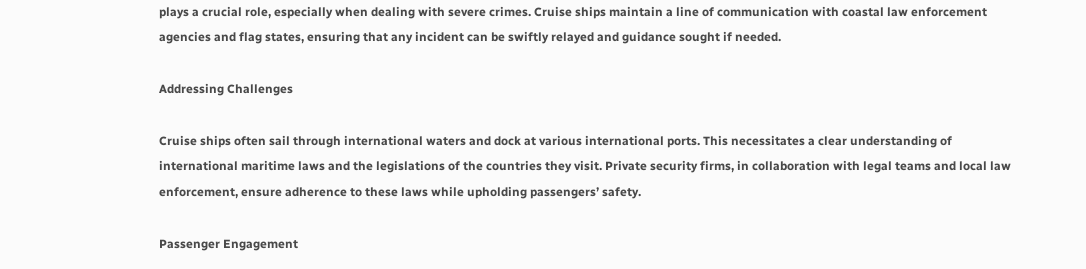plays a crucial role, especially when dealing with severe crimes. Cruise ships maintain a line of communication with coastal law enforcement agencies and flag states, ensuring that any incident can be swiftly relayed and guidance sought if needed.

Addressing Challenges

Cruise ships often sail through international waters and dock at various international ports. This necessitates a clear understanding of international maritime laws and the legislations of the countries they visit. Private security firms, in collaboration with legal teams and local law enforcement, ensure adherence to these laws while upholding passengers’ safety.

Passenger Engagement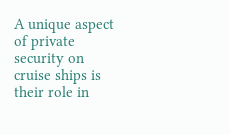A unique aspect of private security on cruise ships is their role in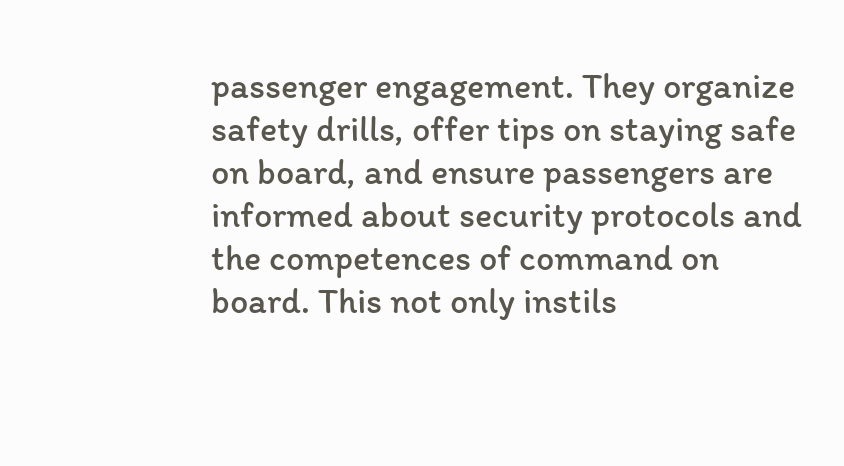passenger engagement. They organize safety drills, offer tips on staying safe on board, and ensure passengers are informed about security protocols and the competences of command on board. This not only instils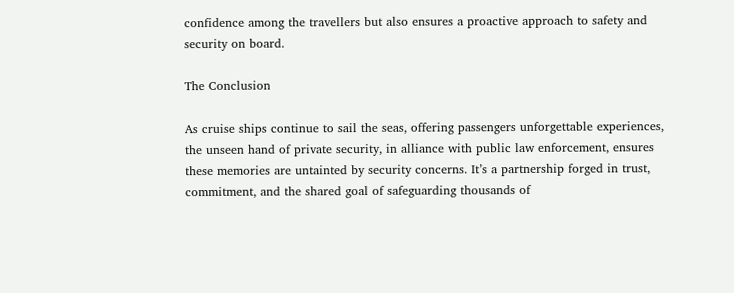confidence among the travellers but also ensures a proactive approach to safety and security on board.

The Conclusion

As cruise ships continue to sail the seas, offering passengers unforgettable experiences, the unseen hand of private security, in alliance with public law enforcement, ensures these memories are untainted by security concerns. It’s a partnership forged in trust, commitment, and the shared goal of safeguarding thousands of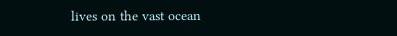lives on the vast ocean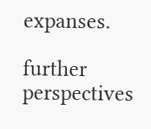expanses.

further perspectives